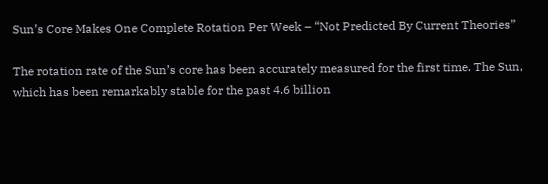Sun’s Core Makes One Complete Rotation Per Week – “Not Predicted By Current Theories”

The rotation rate of the Sun’s core has been accurately measured for the first time. The Sun, which has been remarkably stable for the past 4.6 billion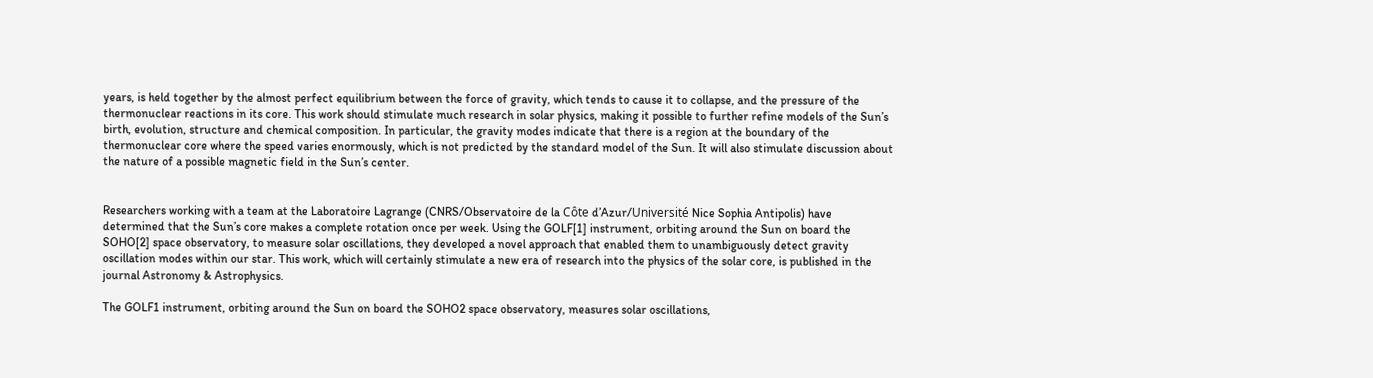years, is held together by the almost perfect equilibrium between the force of gravity, which tends to cause it to collapse, and the pressure of the thermonuclear reactions in its core. This work should stimulate much research in solar physics, making it possible to further refine models of the Sun’s birth, evolution, structure and chemical composition. In particular, the gravity modes indicate that there is a region at the boundary of the thermonuclear core where the speed varies enormously, which is not predicted by the standard model of the Sun. It will also stimulate discussion about the nature of a possible magnetic field in the Sun’s center.


Researchers working with a team at the Laboratoire Lagrange (CNRS/Observatoire de la Côte d’Azur/Université Nice Sophia Antipolis) have determined that the Sun’s core makes a complete rotation once per week. Using the GOLF[1] instrument, orbiting around the Sun on board the SOHO[2] space observatory, to measure solar oscillations, they developed a novel approach that enabled them to unambiguously detect gravity oscillation modes within our star. This work, which will certainly stimulate a new era of research into the physics of the solar core, is published in the journal Astronomy & Astrophysics.

The GOLF1 instrument, orbiting around the Sun on board the SOHO2 space observatory, measures solar oscillations,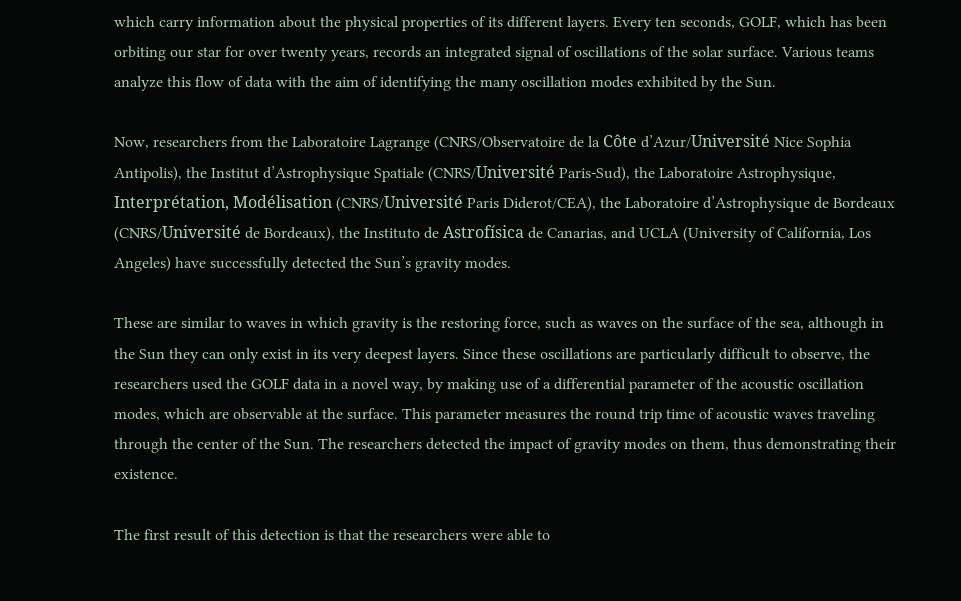which carry information about the physical properties of its different layers. Every ten seconds, GOLF, which has been orbiting our star for over twenty years, records an integrated signal of oscillations of the solar surface. Various teams analyze this flow of data with the aim of identifying the many oscillation modes exhibited by the Sun.

Now, researchers from the Laboratoire Lagrange (CNRS/Observatoire de la Côte d’Azur/Université Nice Sophia Antipolis), the Institut d’Astrophysique Spatiale (CNRS/Université Paris-Sud), the Laboratoire Astrophysique, Interprétation, Modélisation (CNRS/Université Paris Diderot/CEA), the Laboratoire d’Astrophysique de Bordeaux (CNRS/Université de Bordeaux), the Instituto de Astrofísica de Canarias, and UCLA (University of California, Los Angeles) have successfully detected the Sun’s gravity modes.

These are similar to waves in which gravity is the restoring force, such as waves on the surface of the sea, although in the Sun they can only exist in its very deepest layers. Since these oscillations are particularly difficult to observe, the researchers used the GOLF data in a novel way, by making use of a differential parameter of the acoustic oscillation modes, which are observable at the surface. This parameter measures the round trip time of acoustic waves traveling through the center of the Sun. The researchers detected the impact of gravity modes on them, thus demonstrating their existence.

The first result of this detection is that the researchers were able to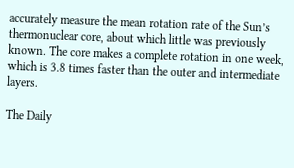accurately measure the mean rotation rate of the Sun’s thermonuclear core, about which little was previously known. The core makes a complete rotation in one week, which is 3.8 times faster than the outer and intermediate layers.

The Daily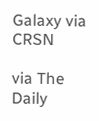Galaxy via CRSN

via The Daily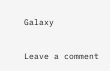Galaxy

Leave a comment